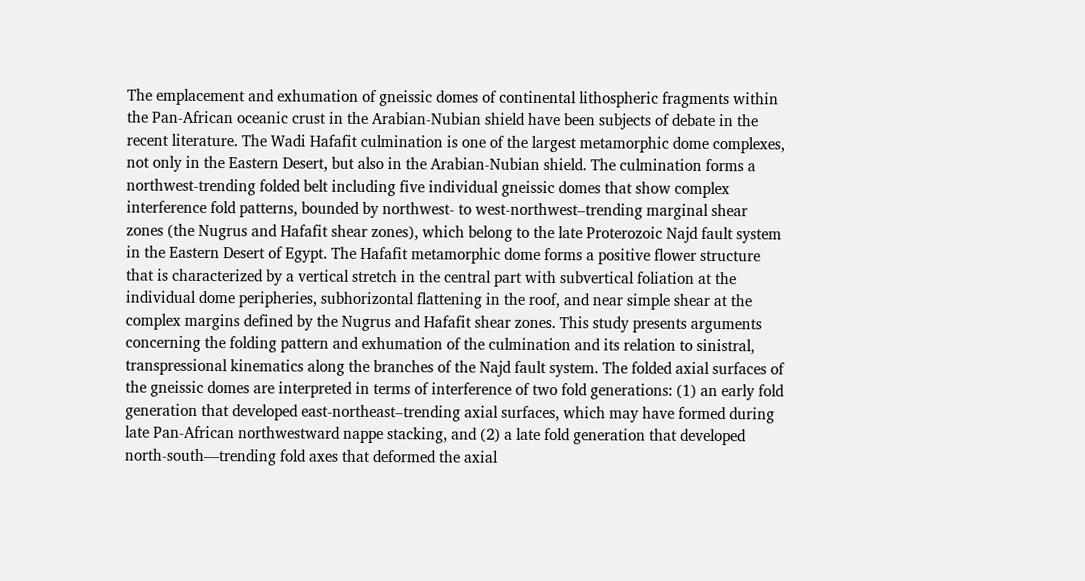The emplacement and exhumation of gneissic domes of continental lithospheric fragments within the Pan-African oceanic crust in the Arabian-Nubian shield have been subjects of debate in the recent literature. The Wadi Hafafit culmination is one of the largest metamorphic dome complexes, not only in the Eastern Desert, but also in the Arabian-Nubian shield. The culmination forms a northwest-trending folded belt including five individual gneissic domes that show complex interference fold patterns, bounded by northwest- to west-northwest–trending marginal shear zones (the Nugrus and Hafafit shear zones), which belong to the late Proterozoic Najd fault system in the Eastern Desert of Egypt. The Hafafit metamorphic dome forms a positive flower structure that is characterized by a vertical stretch in the central part with subvertical foliation at the individual dome peripheries, subhorizontal flattening in the roof, and near simple shear at the complex margins defined by the Nugrus and Hafafit shear zones. This study presents arguments concerning the folding pattern and exhumation of the culmination and its relation to sinistral, transpressional kinematics along the branches of the Najd fault system. The folded axial surfaces of the gneissic domes are interpreted in terms of interference of two fold generations: (1) an early fold generation that developed east-northeast–trending axial surfaces, which may have formed during late Pan-African northwestward nappe stacking, and (2) a late fold generation that developed north-south—trending fold axes that deformed the axial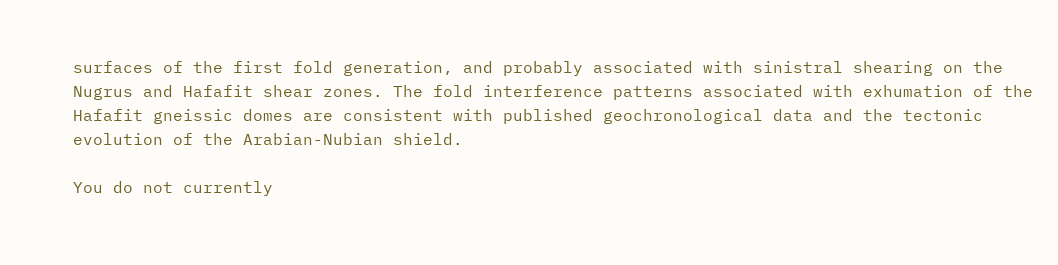surfaces of the first fold generation, and probably associated with sinistral shearing on the Nugrus and Hafafit shear zones. The fold interference patterns associated with exhumation of the Hafafit gneissic domes are consistent with published geochronological data and the tectonic evolution of the Arabian-Nubian shield.

You do not currently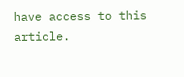have access to this article.